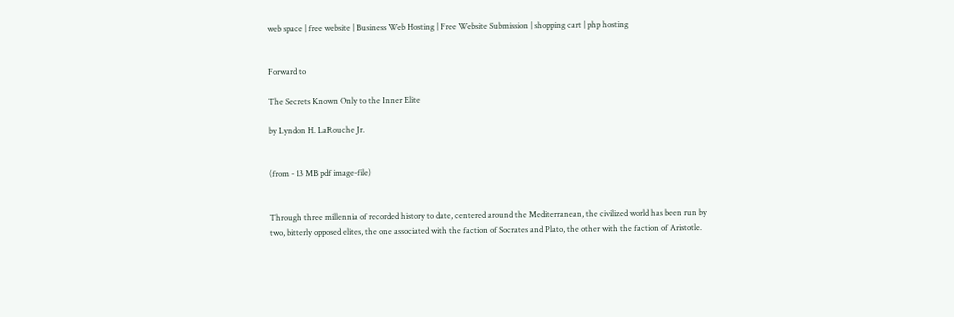web space | free website | Business Web Hosting | Free Website Submission | shopping cart | php hosting


Forward to

The Secrets Known Only to the Inner Elite

by Lyndon H. LaRouche Jr.


(from - 13 MB pdf image-file)


Through three millennia of recorded history to date, centered around the Mediterranean, the civilized world has been run by two, bitterly opposed elites, the one associated with the faction of Socrates and Plato, the other with the faction of Aristotle.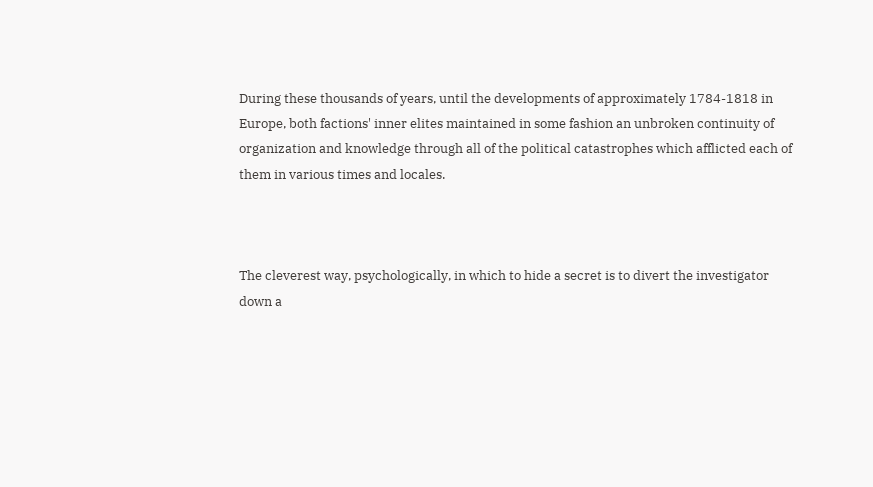During these thousands of years, until the developments of approximately 1784-1818 in Europe, both factions' inner elites maintained in some fashion an unbroken continuity of organization and knowledge through all of the political catastrophes which afflicted each of them in various times and locales.



The cleverest way, psychologically, in which to hide a secret is to divert the investigator down a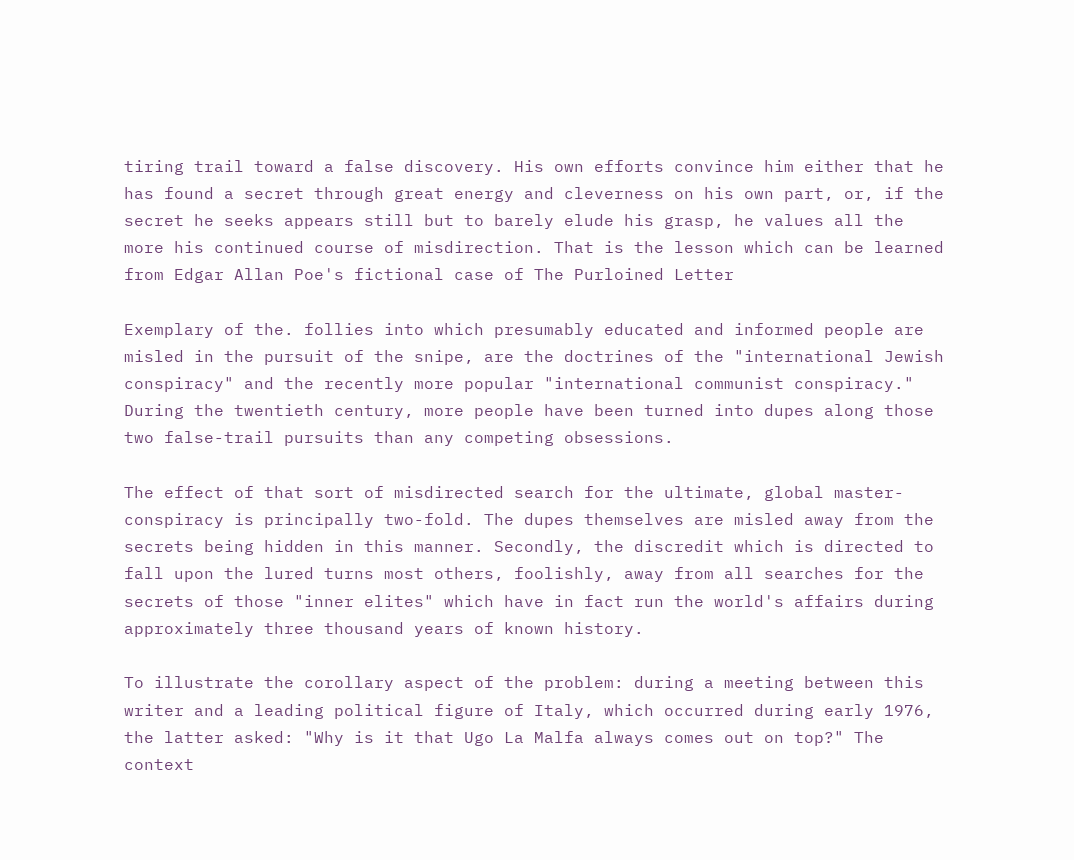tiring trail toward a false discovery. His own efforts convince him either that he has found a secret through great energy and cleverness on his own part, or, if the secret he seeks appears still but to barely elude his grasp, he values all the more his continued course of misdirection. That is the lesson which can be learned from Edgar Allan Poe's fictional case of The Purloined Letter

Exemplary of the. follies into which presumably educated and informed people are misled in the pursuit of the snipe, are the doctrines of the "international Jewish conspiracy" and the recently more popular "international communist conspiracy." During the twentieth century, more people have been turned into dupes along those two false-trail pursuits than any competing obsessions.

The effect of that sort of misdirected search for the ultimate, global master-conspiracy is principally two-fold. The dupes themselves are misled away from the secrets being hidden in this manner. Secondly, the discredit which is directed to fall upon the lured turns most others, foolishly, away from all searches for the secrets of those "inner elites" which have in fact run the world's affairs during approximately three thousand years of known history.

To illustrate the corollary aspect of the problem: during a meeting between this writer and a leading political figure of Italy, which occurred during early 1976, the latter asked: "Why is it that Ugo La Malfa always comes out on top?" The context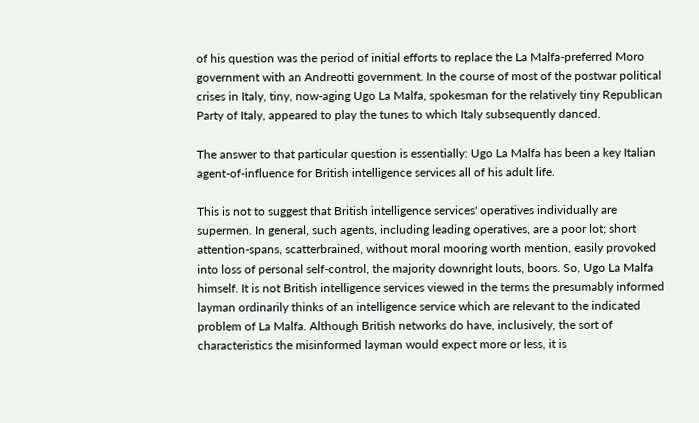of his question was the period of initial efforts to replace the La Malfa-preferred Moro government with an Andreotti government. In the course of most of the postwar political crises in Italy, tiny, now-aging Ugo La Malfa, spokesman for the relatively tiny Republican Party of Italy, appeared to play the tunes to which Italy subsequently danced.

The answer to that particular question is essentially: Ugo La Malfa has been a key Italian agent-of-influence for British intelligence services all of his adult life.

This is not to suggest that British intelligence services' operatives individually are supermen. In general, such agents, including leading operatives, are a poor lot; short attention-spans, scatterbrained, without moral mooring worth mention, easily provoked into loss of personal self-control, the majority downright louts, boors. So, Ugo La Malfa himself. It is not British intelligence services viewed in the terms the presumably informed layman ordinarily thinks of an intelligence service which are relevant to the indicated problem of La Malfa. Although British networks do have, inclusively, the sort of characteristics the misinformed layman would expect more or less, it is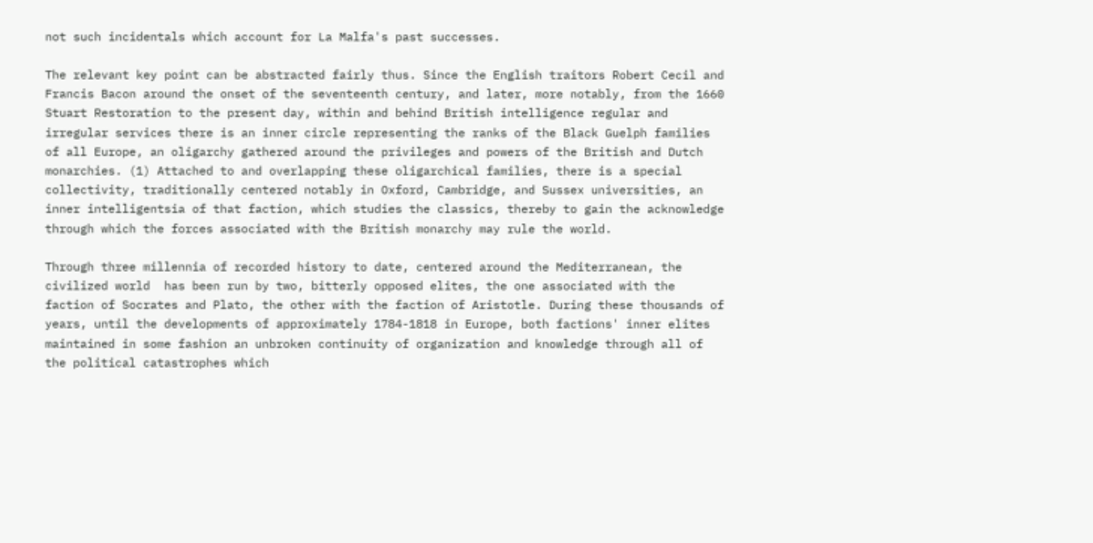not such incidentals which account for La Malfa's past successes.

The relevant key point can be abstracted fairly thus. Since the English traitors Robert Cecil and Francis Bacon around the onset of the seventeenth century, and later, more notably, from the 1660 Stuart Restoration to the present day, within and behind British intelligence regular and irregular services there is an inner circle representing the ranks of the Black Guelph families of all Europe, an oligarchy gathered around the privileges and powers of the British and Dutch monarchies. (1) Attached to and overlapping these oligarchical families, there is a special collectivity, traditionally centered notably in Oxford, Cambridge, and Sussex universities, an inner intelligentsia of that faction, which studies the classics, thereby to gain the acknowledge through which the forces associated with the British monarchy may rule the world.

Through three millennia of recorded history to date, centered around the Mediterranean, the civilized world  has been run by two, bitterly opposed elites, the one associated with the faction of Socrates and Plato, the other with the faction of Aristotle. During these thousands of years, until the developments of approximately 1784-1818 in Europe, both factions' inner elites maintained in some fashion an unbroken continuity of organization and knowledge through all of the political catastrophes which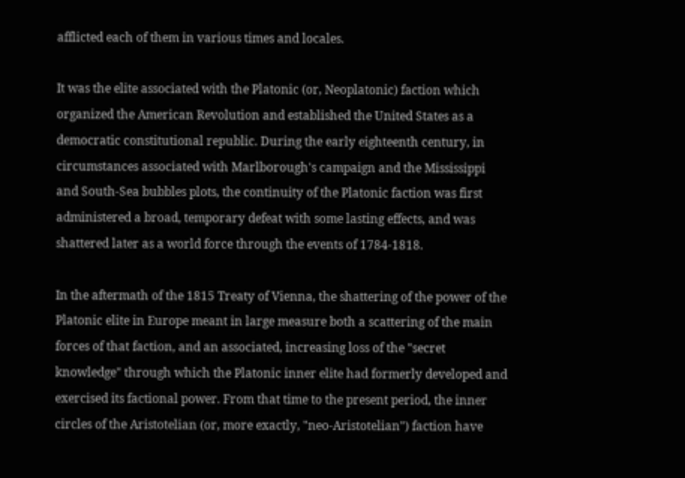afflicted each of them in various times and locales.

It was the elite associated with the Platonic (or, Neoplatonic) faction which organized the American Revolution and established the United States as a democratic constitutional republic. During the early eighteenth century, in circumstances associated with Marlborough's campaign and the Mississippi and South-Sea bubbles plots, the continuity of the Platonic faction was first administered a broad, temporary defeat with some lasting effects, and was shattered later as a world force through the events of 1784-1818.

In the aftermath of the 1815 Treaty of Vienna, the shattering of the power of the Platonic elite in Europe meant in large measure both a scattering of the main forces of that faction, and an associated, increasing loss of the "secret knowledge" through which the Platonic inner elite had formerly developed and exercised its factional power. From that time to the present period, the inner circles of the Aristotelian (or, more exactly, "neo-Aristotelian") faction have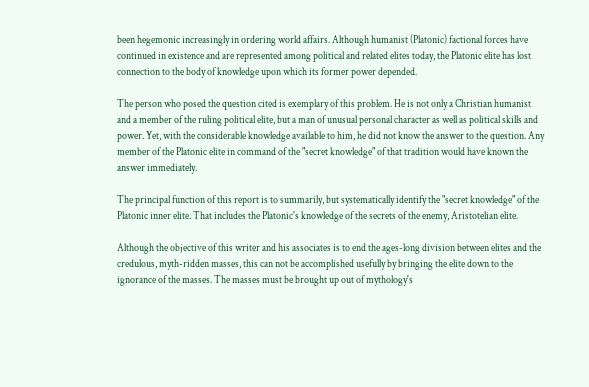been hegemonic increasingly in ordering world affairs. Although humanist (Platonic) factional forces have continued in existence and are represented among political and related elites today, the Platonic elite has lost connection to the body of knowledge upon which its former power depended.

The person who posed the question cited is exemplary of this problem. He is not only a Christian humanist and a member of the ruling political elite, but a man of unusual personal character as well as political skills and power. Yet, with the considerable knowledge available to him, he did not know the answer to the question. Any member of the Platonic elite in command of the "secret knowledge" of that tradition would have known the answer immediately.

The principal function of this report is to summarily, but systematically identify the "secret knowledge" of the Platonic inner elite. That includes the Platonic's knowledge of the secrets of the enemy, Aristotelian elite.

Although the objective of this writer and his associates is to end the ages-long division between elites and the credulous, myth-ridden masses, this can not be accomplished usefully by bringing the elite down to the ignorance of the masses. The masses must be brought up out of mythology's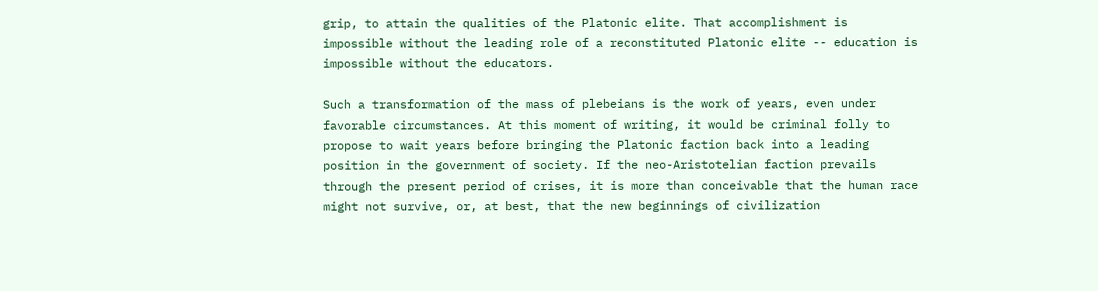grip, to attain the qualities of the Platonic elite. That accomplishment is impossible without the leading role of a reconstituted Platonic elite -- education is impossible without the educators.

Such a transformation of the mass of plebeians is the work of years, even under favorable circumstances. At this moment of writing, it would be criminal folly to propose to wait years before bringing the Platonic faction back into a leading position in the government of society. If the neo-Aristotelian faction prevails through the present period of crises, it is more than conceivable that the human race might not survive, or, at best, that the new beginnings of civilization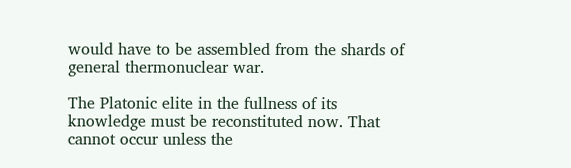would have to be assembled from the shards of general thermonuclear war.

The Platonic elite in the fullness of its knowledge must be reconstituted now. That cannot occur unless the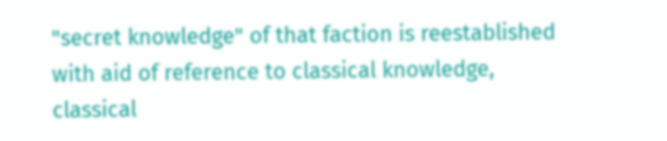"secret knowledge" of that faction is reestablished with aid of reference to classical knowledge, classical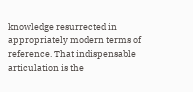knowledge resurrected in appropriately modern terms of reference. That indispensable articulation is the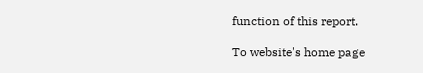function of this report.

To website's home page